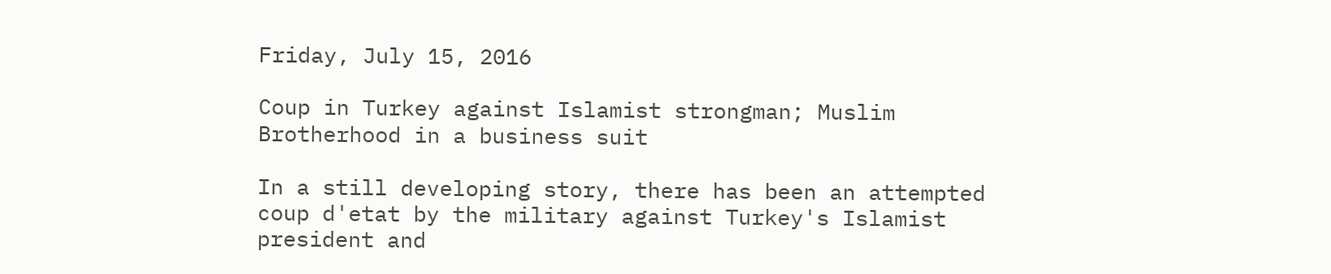Friday, July 15, 2016

Coup in Turkey against Islamist strongman; Muslim Brotherhood in a business suit

In a still developing story, there has been an attempted coup d'etat by the military against Turkey's Islamist president and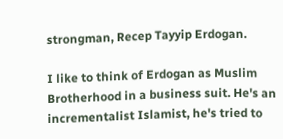strongman, Recep Tayyip Erdogan.

I like to think of Erdogan as Muslim Brotherhood in a business suit. He's an incrementalist Islamist, he's tried to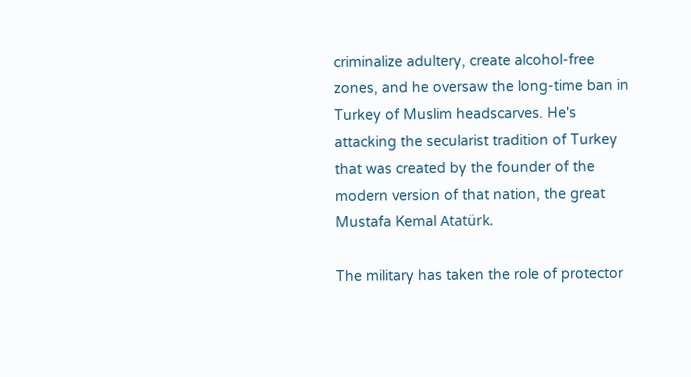criminalize adultery, create alcohol-free zones, and he oversaw the long-time ban in Turkey of Muslim headscarves. He's attacking the secularist tradition of Turkey that was created by the founder of the modern version of that nation, the great Mustafa Kemal Atatürk.

The military has taken the role of protector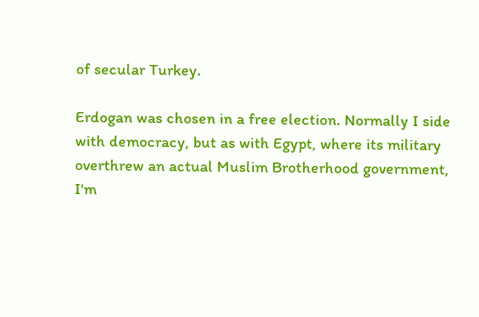of secular Turkey.

Erdogan was chosen in a free election. Normally I side with democracy, but as with Egypt, where its military overthrew an actual Muslim Brotherhood government, I'm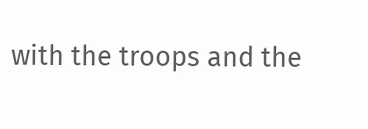with the troops and the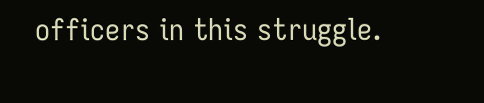officers in this struggle.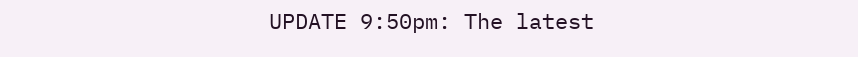UPDATE 9:50pm: The latest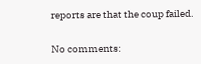reports are that the coup failed.

No comments: